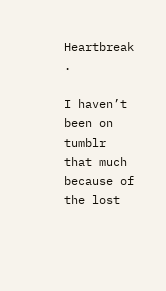Heartbreak .

I haven’t been on tumblr that much because of the lost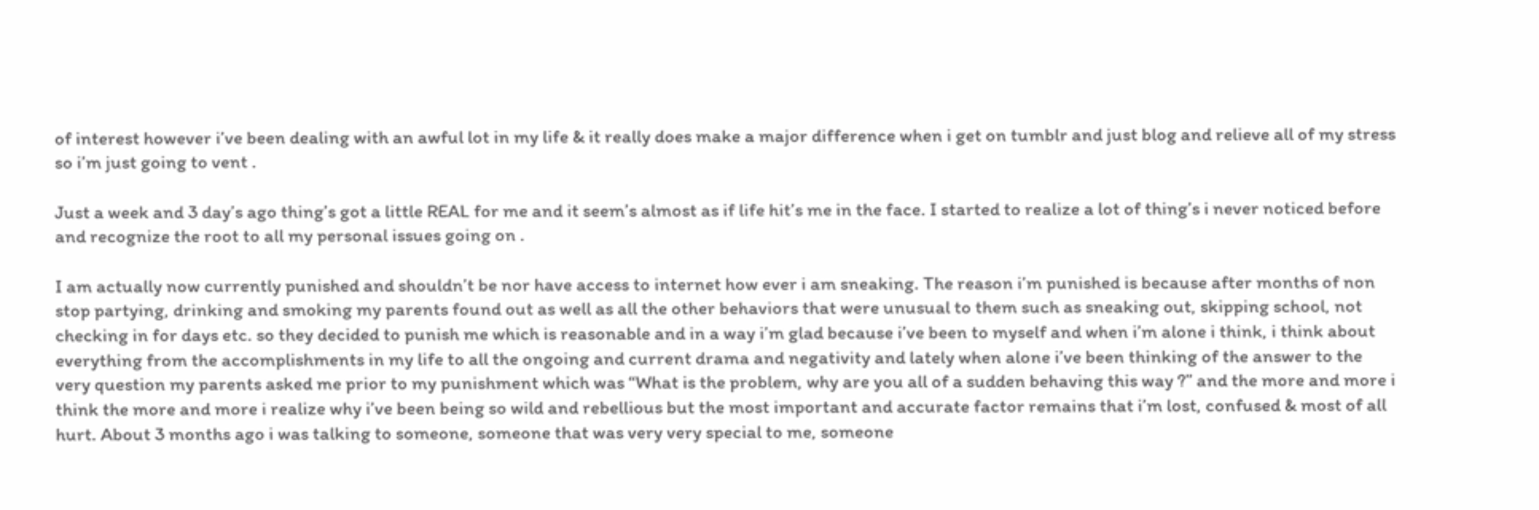of interest however i’ve been dealing with an awful lot in my life & it really does make a major difference when i get on tumblr and just blog and relieve all of my stress so i’m just going to vent .

Just a week and 3 day’s ago thing’s got a little REAL for me and it seem’s almost as if life hit’s me in the face. I started to realize a lot of thing’s i never noticed before and recognize the root to all my personal issues going on .

I am actually now currently punished and shouldn’t be nor have access to internet how ever i am sneaking. The reason i’m punished is because after months of non stop partying, drinking and smoking my parents found out as well as all the other behaviors that were unusual to them such as sneaking out, skipping school, not checking in for days etc. so they decided to punish me which is reasonable and in a way i’m glad because i’ve been to myself and when i’m alone i think, i think about everything from the accomplishments in my life to all the ongoing and current drama and negativity and lately when alone i’ve been thinking of the answer to the very question my parents asked me prior to my punishment which was “What is the problem, why are you all of a sudden behaving this way ?” and the more and more i think the more and more i realize why i’ve been being so wild and rebellious but the most important and accurate factor remains that i’m lost, confused & most of all hurt. About 3 months ago i was talking to someone, someone that was very very special to me, someone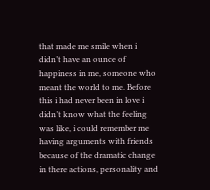that made me smile when i didn’t have an ounce of happiness in me, someone who meant the world to me. Before this i had never been in love i didn’t know what the feeling was like, i could remember me having arguments with friends because of the dramatic change in there actions, personality and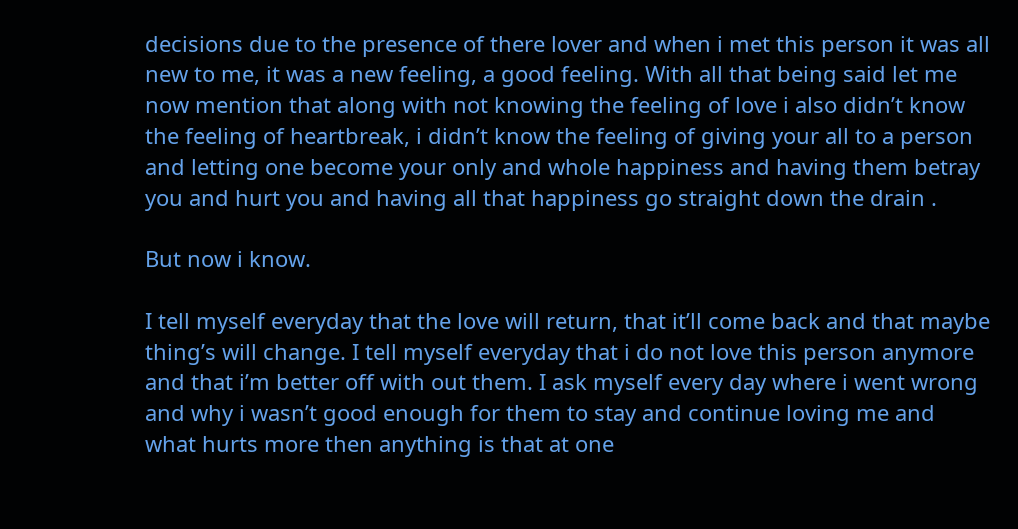decisions due to the presence of there lover and when i met this person it was all new to me, it was a new feeling, a good feeling. With all that being said let me now mention that along with not knowing the feeling of love i also didn’t know the feeling of heartbreak, i didn’t know the feeling of giving your all to a person and letting one become your only and whole happiness and having them betray you and hurt you and having all that happiness go straight down the drain .

But now i know.

I tell myself everyday that the love will return, that it’ll come back and that maybe thing’s will change. I tell myself everyday that i do not love this person anymore and that i’m better off with out them. I ask myself every day where i went wrong and why i wasn’t good enough for them to stay and continue loving me and what hurts more then anything is that at one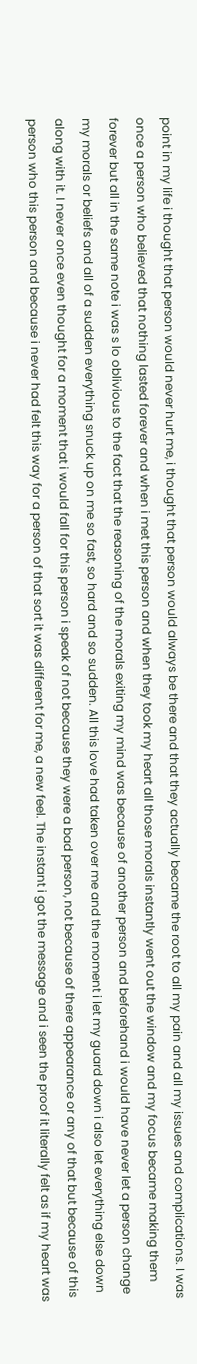point in my life i thought that person would never hurt me, i thought that person would always be there and that they actually became the root to all my pain and all my issues and complications. I was once a person who believed that nothing lasted forever and when i met this person and when they took my heart all those morals instantly went out the window and my focus became making them forever but all in the same note i was s lo oblivious to the fact that the reasoning of the morals exiting my mind was because of another person and beforehand i would have never let a person change my morals or beliefs and all of a sudden everything snuck up on me so fast, so hard and so sudden. All this love had taken over me and the moment i let my guard down i also let everything else down along with it. I never once even thought for a moment that i would fall for this person i speak of not because they were a bad person, not because of there appearance or any of that but because of this person who this person and because i never had felt this way for a person of that sort it was different for me, a new feel. The instant i got the message and i seen the proof it literally felt as if my heart was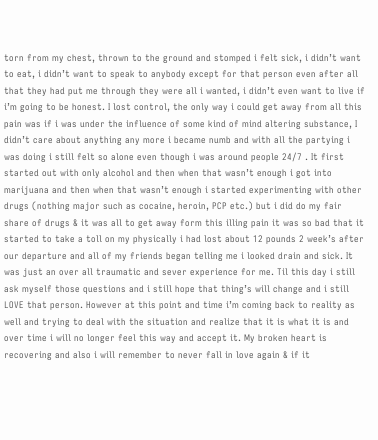torn from my chest, thrown to the ground and stomped i felt sick, i didn’t want to eat, i didn’t want to speak to anybody except for that person even after all that they had put me through they were all i wanted, i didn’t even want to live if i’m going to be honest. I lost control, the only way i could get away from all this pain was if i was under the influence of some kind of mind altering substance, I didn’t care about anything any more i became numb and with all the partying i was doing i still felt so alone even though i was around people 24/7 . It first started out with only alcohol and then when that wasn’t enough i got into marijuana and then when that wasn’t enough i started experimenting with other drugs (nothing major such as cocaine, heroin, PCP etc.) but i did do my fair share of drugs & it was all to get away form this illing pain it was so bad that it started to take a toll on my physically i had lost about 12 pounds 2 week’s after our departure and all of my friends began telling me i looked drain and sick. It was just an over all traumatic and sever experience for me. Til this day i still ask myself those questions and i still hope that thing’s will change and i still LOVE that person. However at this point and time i’m coming back to reality as well and trying to deal with the situation and realize that it is what it is and over time i will no longer feel this way and accept it. My broken heart is recovering and also i will remember to never fall in love again & if it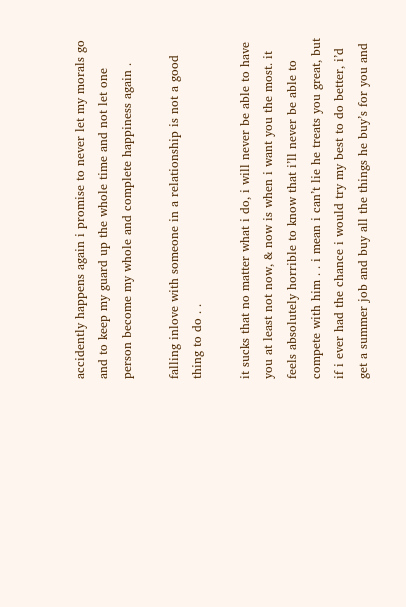accidently happens again i promise to never let my morals go and to keep my guard up the whole time and not let one person become my whole and complete happiness again .

falling inlove with someone in a relationship is not a good thing to do . .

it sucks that no matter what i do, i will never be able to have you at least not now, & now is when i want you the most. it feels absolutely horrible to know that i’ll never be able to compete with him . . i mean i can’t lie he treats you great, but if i ever had the chance i would try my best to do better, i’d get a summer job and buy all the things he buy’s for you and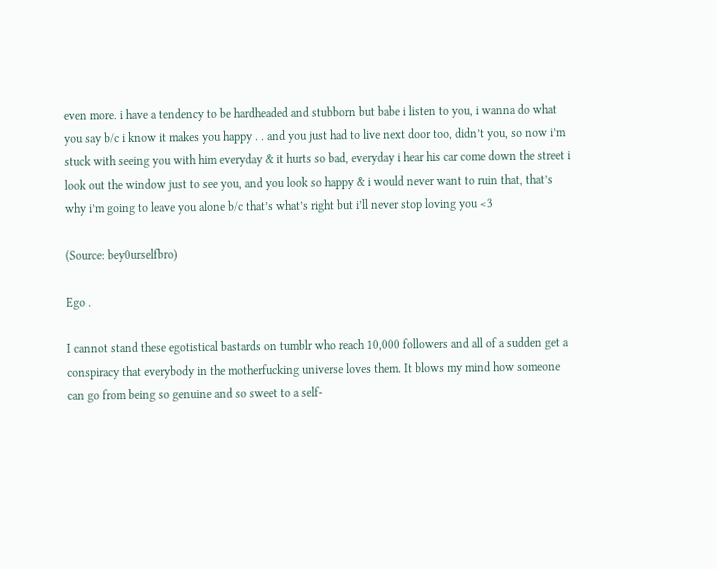even more. i have a tendency to be hardheaded and stubborn but babe i listen to you, i wanna do what you say b/c i know it makes you happy . . and you just had to live next door too, didn’t you, so now i’m stuck with seeing you with him everyday & it hurts so bad, everyday i hear his car come down the street i look out the window just to see you, and you look so happy & i would never want to ruin that, that’s why i’m going to leave you alone b/c that’s what’s right but i’ll never stop loving you <3

(Source: bey0urselfbro)

Ego .

I cannot stand these egotistical bastards on tumblr who reach 10,000 followers and all of a sudden get a conspiracy that everybody in the motherfucking universe loves them. It blows my mind how someone can go from being so genuine and so sweet to a self-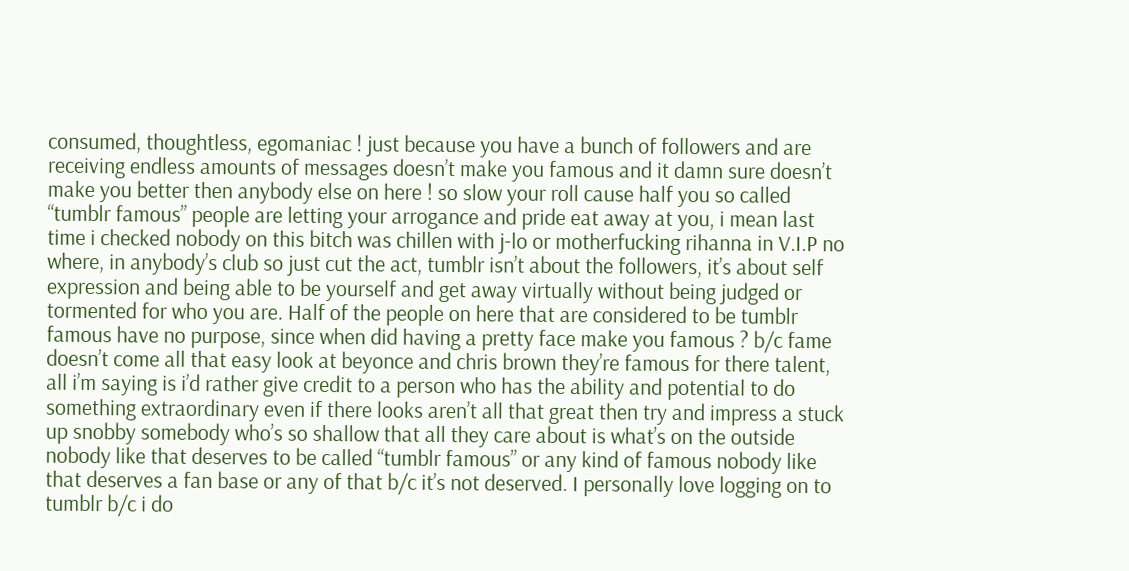consumed, thoughtless, egomaniac ! just because you have a bunch of followers and are receiving endless amounts of messages doesn’t make you famous and it damn sure doesn’t make you better then anybody else on here ! so slow your roll cause half you so called “tumblr famous” people are letting your arrogance and pride eat away at you, i mean last time i checked nobody on this bitch was chillen with j-lo or motherfucking rihanna in V.I.P no where, in anybody’s club so just cut the act, tumblr isn’t about the followers, it’s about self expression and being able to be yourself and get away virtually without being judged or tormented for who you are. Half of the people on here that are considered to be tumblr famous have no purpose, since when did having a pretty face make you famous ? b/c fame doesn’t come all that easy look at beyonce and chris brown they’re famous for there talent, all i’m saying is i’d rather give credit to a person who has the ability and potential to do something extraordinary even if there looks aren’t all that great then try and impress a stuck up snobby somebody who’s so shallow that all they care about is what’s on the outside nobody like that deserves to be called “tumblr famous” or any kind of famous nobody like that deserves a fan base or any of that b/c it’s not deserved. I personally love logging on to tumblr b/c i do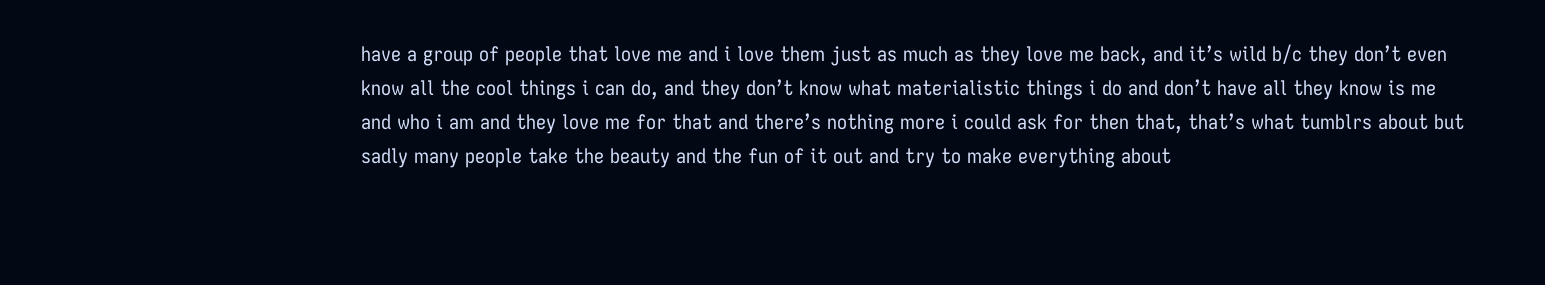have a group of people that love me and i love them just as much as they love me back, and it’s wild b/c they don’t even know all the cool things i can do, and they don’t know what materialistic things i do and don’t have all they know is me and who i am and they love me for that and there’s nothing more i could ask for then that, that’s what tumblrs about but sadly many people take the beauty and the fun of it out and try to make everything about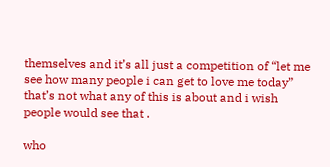themselves and it’s all just a competition of “let me see how many people i can get to love me today” that’s not what any of this is about and i wish people would see that .

who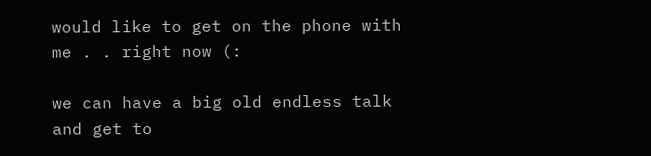would like to get on the phone with me . . right now (:

we can have a big old endless talk and get to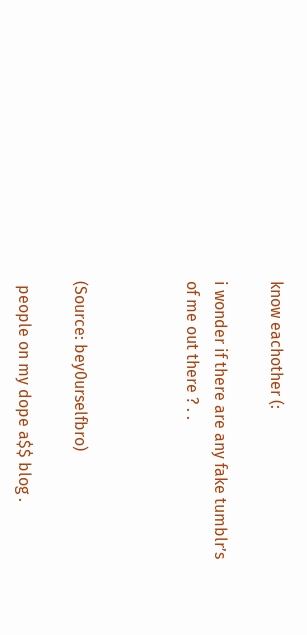know eachother (:

i wonder if there are any fake tumblr’s of me out there ? . .



(Source: bey0urselfbro)

 people on my dope a$$ blog .